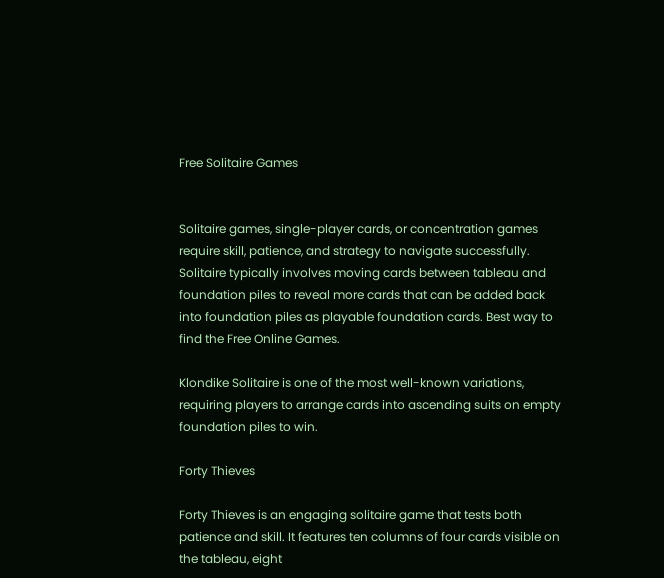Free Solitaire Games


Solitaire games, single-player cards, or concentration games require skill, patience, and strategy to navigate successfully. Solitaire typically involves moving cards between tableau and foundation piles to reveal more cards that can be added back into foundation piles as playable foundation cards. Best way to find the Free Online Games.

Klondike Solitaire is one of the most well-known variations, requiring players to arrange cards into ascending suits on empty foundation piles to win.

Forty Thieves

Forty Thieves is an engaging solitaire game that tests both patience and skill. It features ten columns of four cards visible on the tableau, eight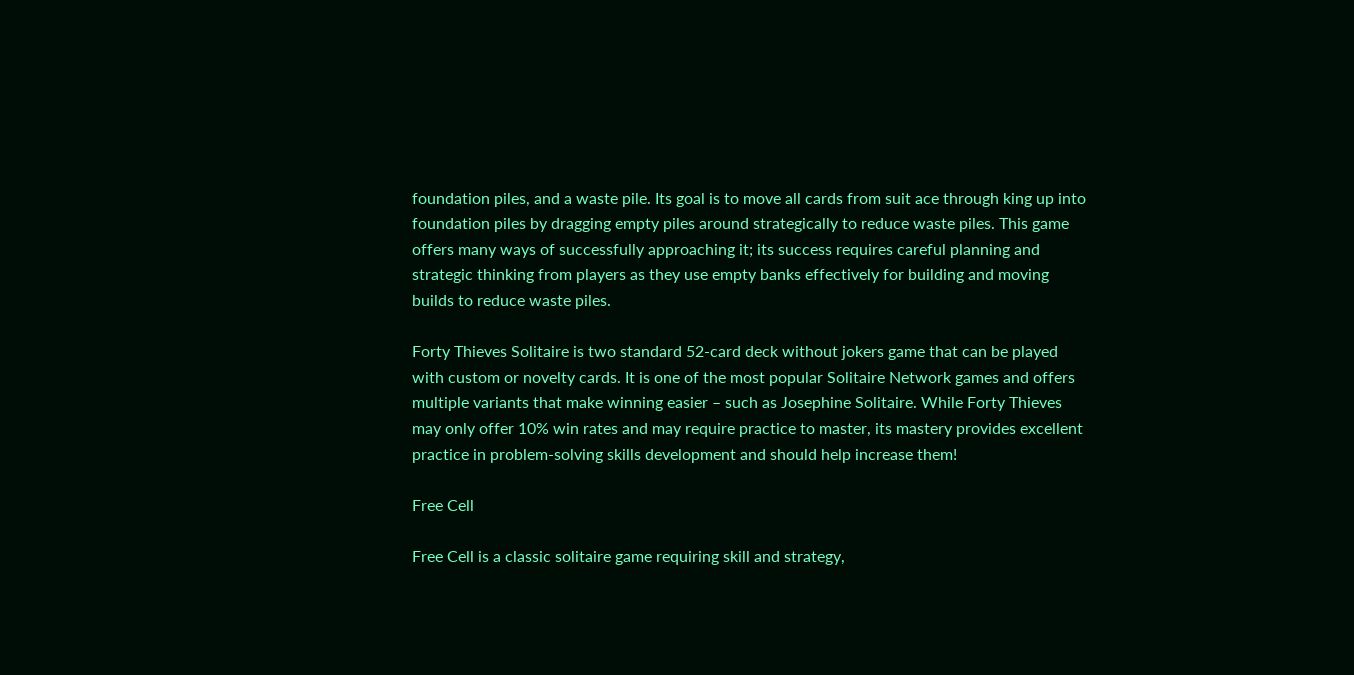foundation piles, and a waste pile. Its goal is to move all cards from suit ace through king up into foundation piles by dragging empty piles around strategically to reduce waste piles. This game offers many ways of successfully approaching it; its success requires careful planning and strategic thinking from players as they use empty banks effectively for building and moving builds to reduce waste piles.

Forty Thieves Solitaire is two standard 52-card deck without jokers game that can be played with custom or novelty cards. It is one of the most popular Solitaire Network games and offers multiple variants that make winning easier – such as Josephine Solitaire. While Forty Thieves may only offer 10% win rates and may require practice to master, its mastery provides excellent practice in problem-solving skills development and should help increase them!

Free Cell

Free Cell is a classic solitaire game requiring skill and strategy,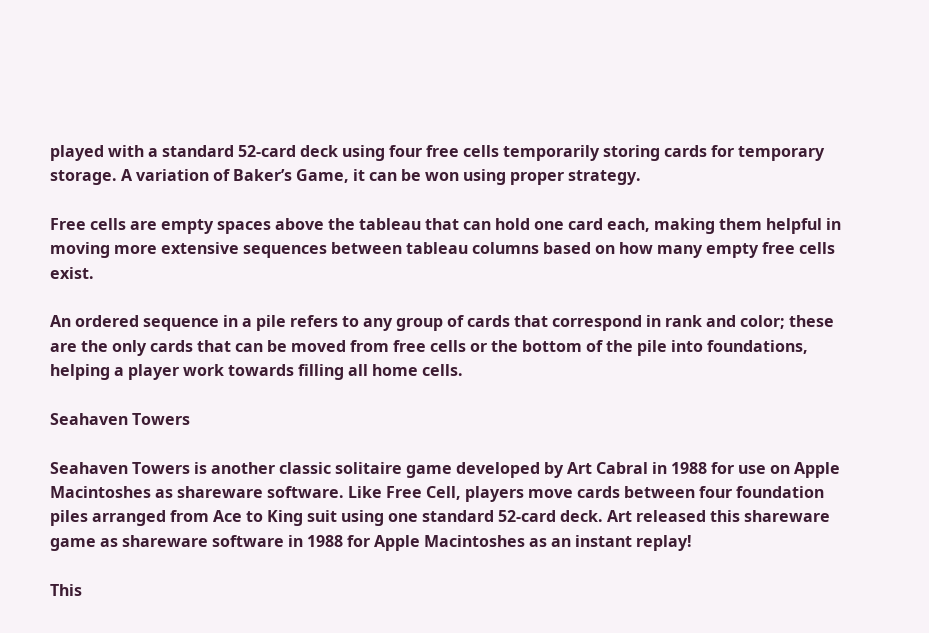played with a standard 52-card deck using four free cells temporarily storing cards for temporary storage. A variation of Baker’s Game, it can be won using proper strategy.

Free cells are empty spaces above the tableau that can hold one card each, making them helpful in moving more extensive sequences between tableau columns based on how many empty free cells exist.

An ordered sequence in a pile refers to any group of cards that correspond in rank and color; these are the only cards that can be moved from free cells or the bottom of the pile into foundations, helping a player work towards filling all home cells.

Seahaven Towers

Seahaven Towers is another classic solitaire game developed by Art Cabral in 1988 for use on Apple Macintoshes as shareware software. Like Free Cell, players move cards between four foundation piles arranged from Ace to King suit using one standard 52-card deck. Art released this shareware game as shareware software in 1988 for Apple Macintoshes as an instant replay!

This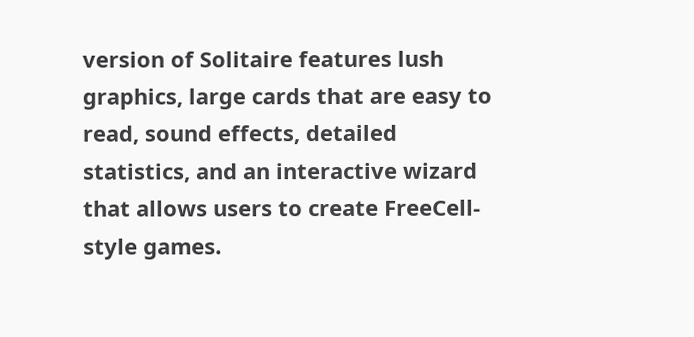version of Solitaire features lush graphics, large cards that are easy to read, sound effects, detailed statistics, and an interactive wizard that allows users to create FreeCell-style games.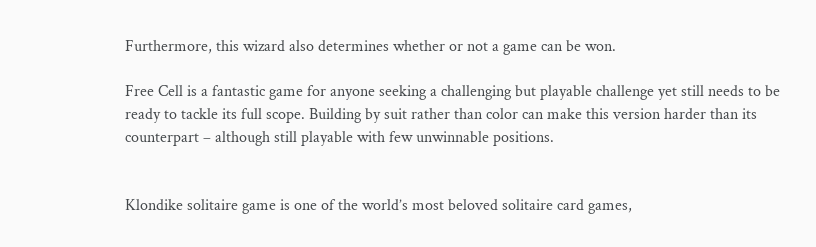Furthermore, this wizard also determines whether or not a game can be won.

Free Cell is a fantastic game for anyone seeking a challenging but playable challenge yet still needs to be ready to tackle its full scope. Building by suit rather than color can make this version harder than its counterpart – although still playable with few unwinnable positions.


Klondike solitaire game is one of the world’s most beloved solitaire card games,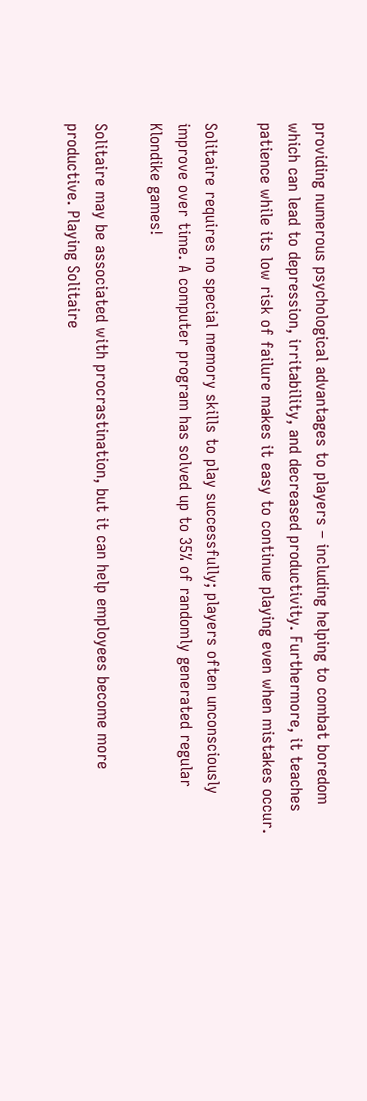providing numerous psychological advantages to players – including helping to combat boredom which can lead to depression, irritability, and decreased productivity. Furthermore, it teaches patience while its low risk of failure makes it easy to continue playing even when mistakes occur.

Solitaire requires no special memory skills to play successfully; players often unconsciously improve over time. A computer program has solved up to 35% of randomly generated regular Klondike games!

Solitaire may be associated with procrastination, but it can help employees become more productive. Playing Solitaire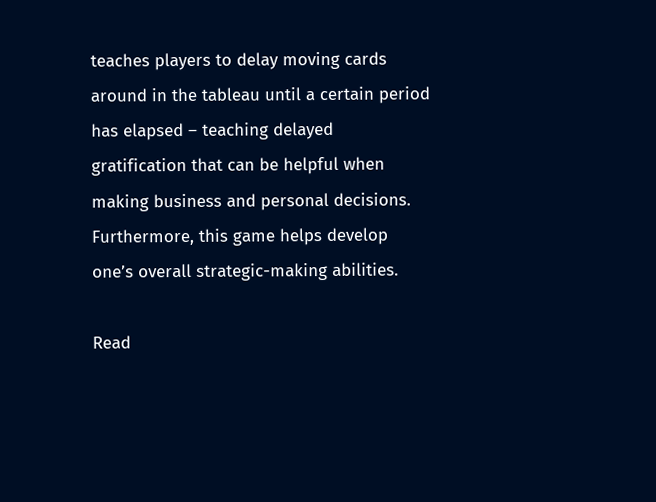teaches players to delay moving cards around in the tableau until a certain period has elapsed – teaching delayed gratification that can be helpful when making business and personal decisions. Furthermore, this game helps develop one’s overall strategic-making abilities.

Read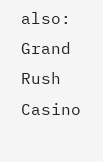also: Grand Rush Casino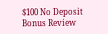$100 No Deposit Bonus Review